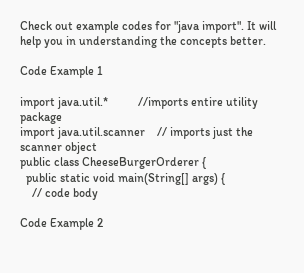Check out example codes for "java import". It will help you in understanding the concepts better.

Code Example 1

import java.util.*          //imports entire utility package
import java.util.scanner    // imports just the scanner object
public class CheeseBurgerOrderer {
  public static void main(String[] args) {
    // code body

Code Example 2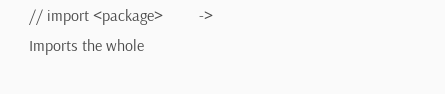// import <package>         -> Imports the whole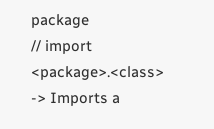package
// import <package>.<class> -> Imports a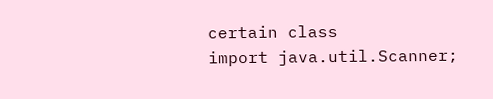certain class
import java.util.Scanner;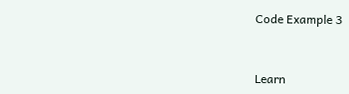Code Example 3


Learn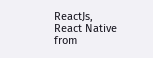ReactJs, React Native from